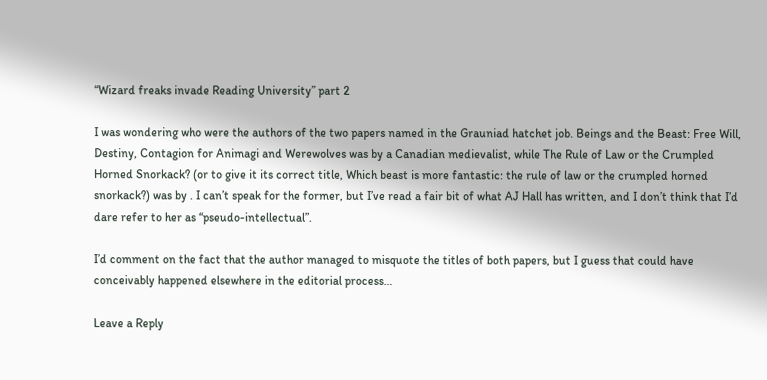“Wizard freaks invade Reading University” part 2

I was wondering who were the authors of the two papers named in the Grauniad hatchet job. Beings and the Beast: Free Will, Destiny, Contagion for Animagi and Werewolves was by a Canadian medievalist, while The Rule of Law or the Crumpled Horned Snorkack? (or to give it its correct title, Which beast is more fantastic: the rule of law or the crumpled horned snorkack?) was by . I can’t speak for the former, but I’ve read a fair bit of what AJ Hall has written, and I don’t think that I’d dare refer to her as “pseudo-intellectual”.

I’d comment on the fact that the author managed to misquote the titles of both papers, but I guess that could have conceivably happened elsewhere in the editorial process…

Leave a Reply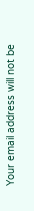Your email address will not be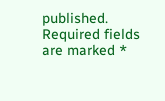published. Required fields are marked *